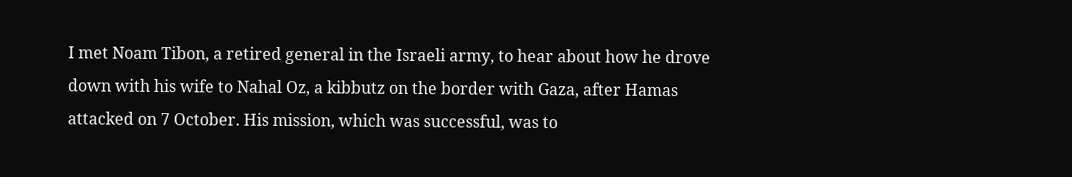I met Noam Tibon, a retired general in the Israeli army, to hear about how he drove down with his wife to Nahal Oz, a kibbutz on the border with Gaza, after Hamas attacked on 7 October. His mission, which was successful, was to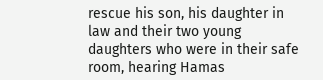rescue his son, his daughter in law and their two young daughters who were in their safe room, hearing Hamas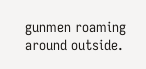gunmen roaming around outside.